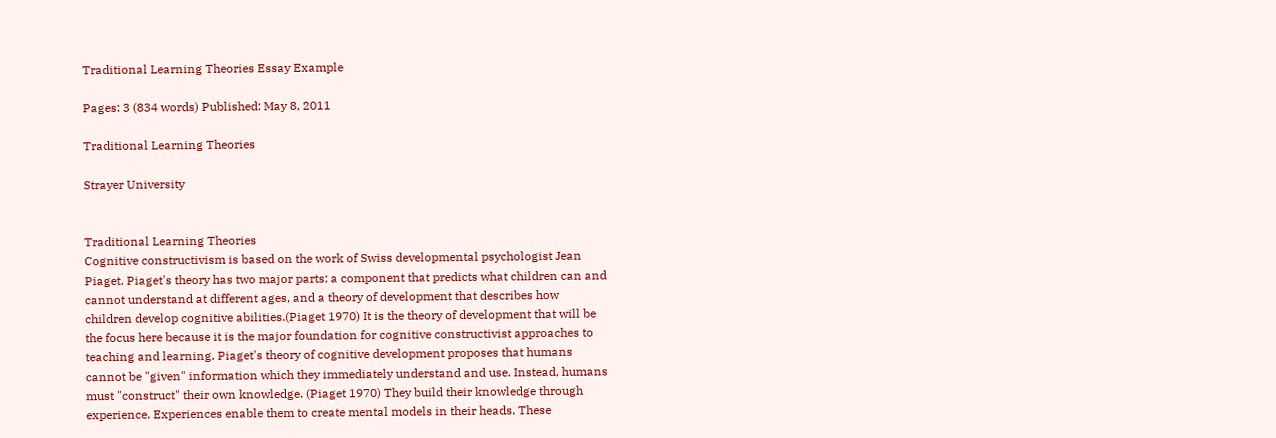Traditional Learning Theories Essay Example

Pages: 3 (834 words) Published: May 8, 2011

Traditional Learning Theories

Strayer University


Traditional Learning Theories
Cognitive constructivism is based on the work of Swiss developmental psychologist Jean Piaget. Piaget's theory has two major parts: a component that predicts what children can and cannot understand at different ages, and a theory of development that describes how children develop cognitive abilities.(Piaget 1970) It is the theory of development that will be the focus here because it is the major foundation for cognitive constructivist approaches to teaching and learning. Piaget's theory of cognitive development proposes that humans cannot be "given" information which they immediately understand and use. Instead, humans must "construct" their own knowledge. (Piaget 1970) They build their knowledge through experience. Experiences enable them to create mental models in their heads. These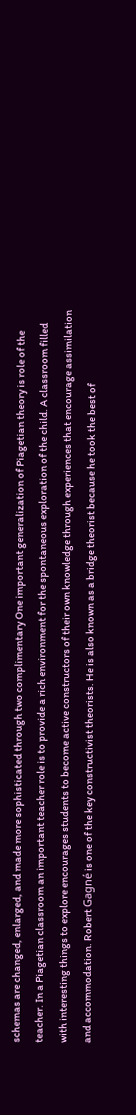schemas are changed, enlarged, and made more sophisticated through two complimentary One important generalization of Piagetian theory is role of the teacher. In a Piagetian classroom an important teacher role is to provide a rich environment for the spontaneous exploration of the child. A classroom filled with interesting things to explore encourages students to become active constructors of their own knowledge through experiences that encourage assimilation and accommodation. Robert Gagné is one of the key constructivist theorists. He is also known as a bridge theorist because he took the best of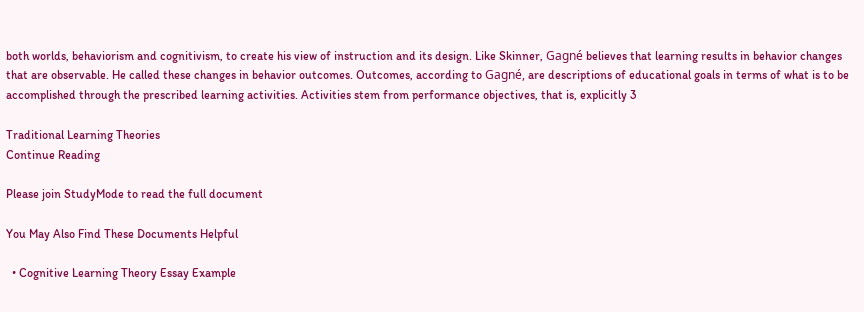both worlds, behaviorism and cognitivism, to create his view of instruction and its design. Like Skinner, Gagné believes that learning results in behavior changes that are observable. He called these changes in behavior outcomes. Outcomes, according to Gagné, are descriptions of educational goals in terms of what is to be accomplished through the prescribed learning activities. Activities stem from performance objectives, that is, explicitly 3

Traditional Learning Theories
Continue Reading

Please join StudyMode to read the full document

You May Also Find These Documents Helpful

  • Cognitive Learning Theory Essay Example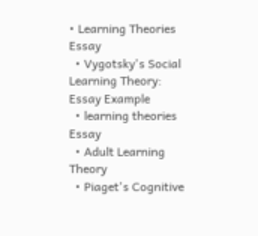• Learning Theories Essay
  • Vygotsky's Social Learning Theory: Essay Example
  • learning theories Essay
  • Adult Learning Theory
  • Piaget's Cognitive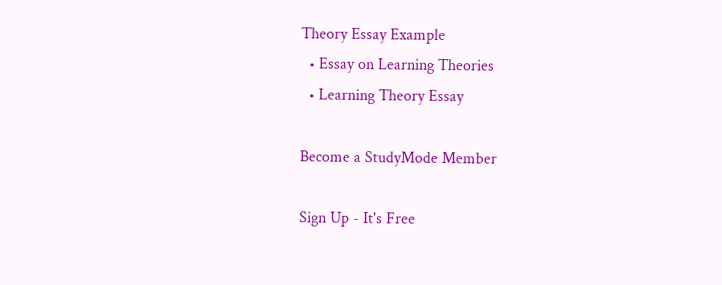Theory Essay Example
  • Essay on Learning Theories
  • Learning Theory Essay

Become a StudyMode Member

Sign Up - It's Free